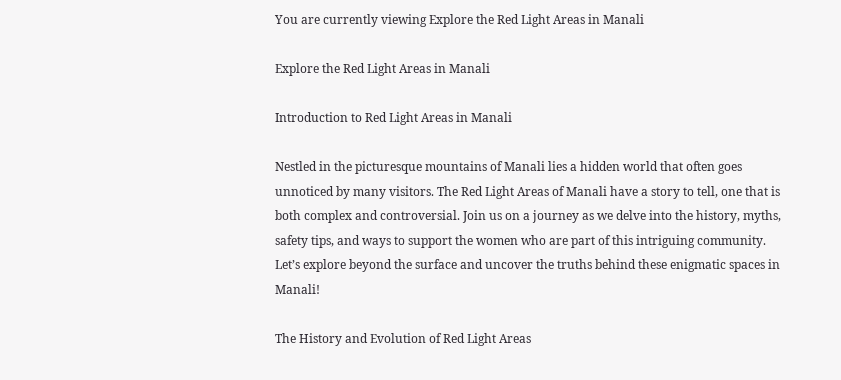You are currently viewing Explore the Red Light Areas in Manali

Explore the Red Light Areas in Manali

Introduction to Red Light Areas in Manali

Nestled in the picturesque mountains of Manali lies a hidden world that often goes unnoticed by many visitors. The Red Light Areas of Manali have a story to tell, one that is both complex and controversial. Join us on a journey as we delve into the history, myths, safety tips, and ways to support the women who are part of this intriguing community. Let’s explore beyond the surface and uncover the truths behind these enigmatic spaces in Manali!

The History and Evolution of Red Light Areas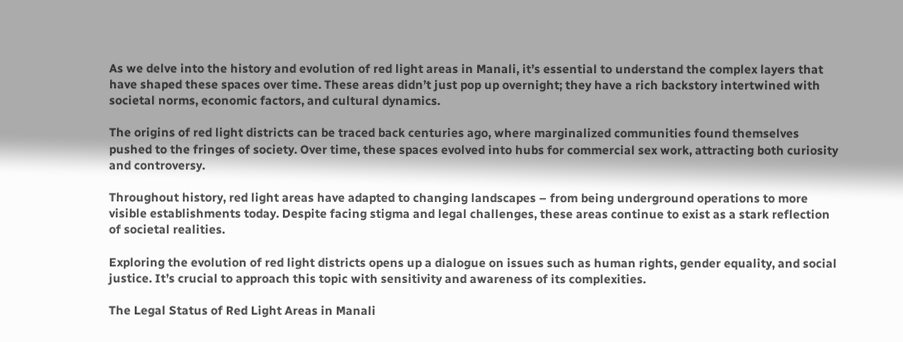As we delve into the history and evolution of red light areas in Manali, it’s essential to understand the complex layers that have shaped these spaces over time. These areas didn’t just pop up overnight; they have a rich backstory intertwined with societal norms, economic factors, and cultural dynamics.

The origins of red light districts can be traced back centuries ago, where marginalized communities found themselves pushed to the fringes of society. Over time, these spaces evolved into hubs for commercial sex work, attracting both curiosity and controversy.

Throughout history, red light areas have adapted to changing landscapes – from being underground operations to more visible establishments today. Despite facing stigma and legal challenges, these areas continue to exist as a stark reflection of societal realities.

Exploring the evolution of red light districts opens up a dialogue on issues such as human rights, gender equality, and social justice. It’s crucial to approach this topic with sensitivity and awareness of its complexities.

The Legal Status of Red Light Areas in Manali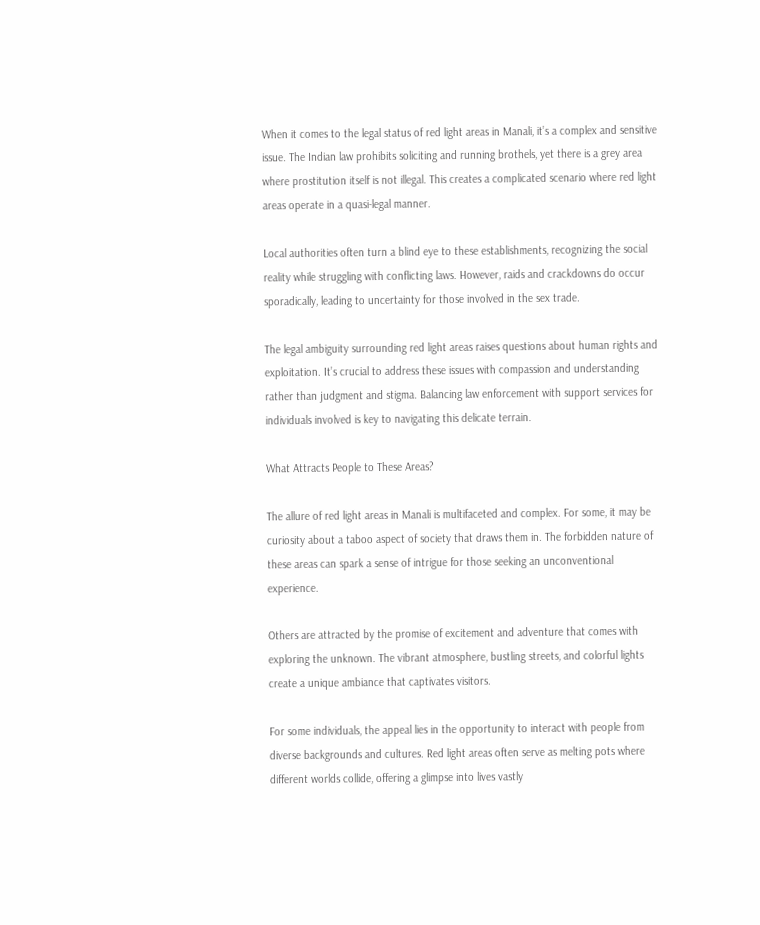When it comes to the legal status of red light areas in Manali, it’s a complex and sensitive issue. The Indian law prohibits soliciting and running brothels, yet there is a grey area where prostitution itself is not illegal. This creates a complicated scenario where red light areas operate in a quasi-legal manner.

Local authorities often turn a blind eye to these establishments, recognizing the social reality while struggling with conflicting laws. However, raids and crackdowns do occur sporadically, leading to uncertainty for those involved in the sex trade.

The legal ambiguity surrounding red light areas raises questions about human rights and exploitation. It’s crucial to address these issues with compassion and understanding rather than judgment and stigma. Balancing law enforcement with support services for individuals involved is key to navigating this delicate terrain.

What Attracts People to These Areas?

The allure of red light areas in Manali is multifaceted and complex. For some, it may be curiosity about a taboo aspect of society that draws them in. The forbidden nature of these areas can spark a sense of intrigue for those seeking an unconventional experience.

Others are attracted by the promise of excitement and adventure that comes with exploring the unknown. The vibrant atmosphere, bustling streets, and colorful lights create a unique ambiance that captivates visitors.

For some individuals, the appeal lies in the opportunity to interact with people from diverse backgrounds and cultures. Red light areas often serve as melting pots where different worlds collide, offering a glimpse into lives vastly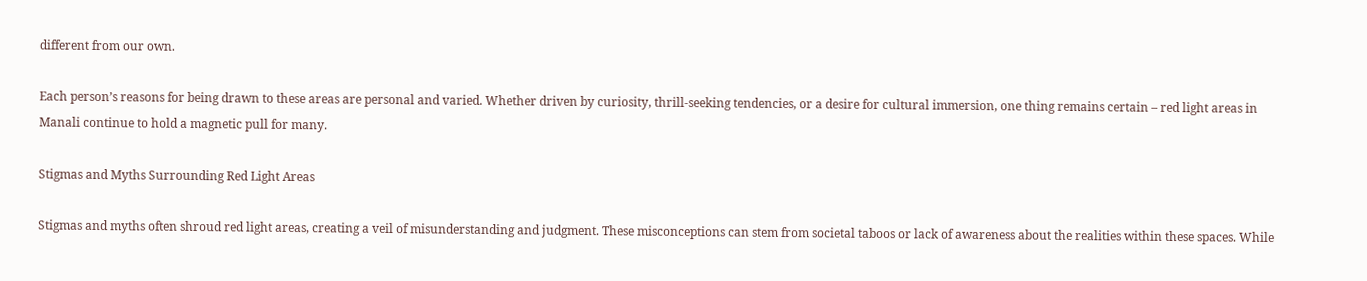different from our own.

Each person’s reasons for being drawn to these areas are personal and varied. Whether driven by curiosity, thrill-seeking tendencies, or a desire for cultural immersion, one thing remains certain – red light areas in Manali continue to hold a magnetic pull for many.

Stigmas and Myths Surrounding Red Light Areas

Stigmas and myths often shroud red light areas, creating a veil of misunderstanding and judgment. These misconceptions can stem from societal taboos or lack of awareness about the realities within these spaces. While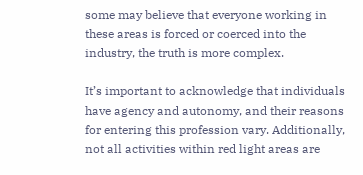some may believe that everyone working in these areas is forced or coerced into the industry, the truth is more complex.

It’s important to acknowledge that individuals have agency and autonomy, and their reasons for entering this profession vary. Additionally, not all activities within red light areas are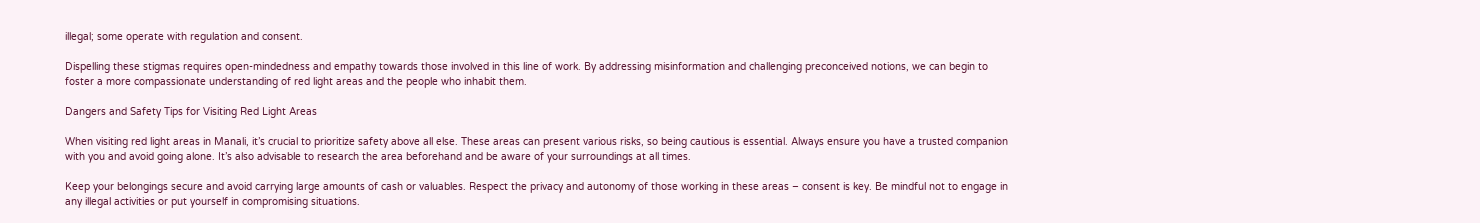illegal; some operate with regulation and consent.

Dispelling these stigmas requires open-mindedness and empathy towards those involved in this line of work. By addressing misinformation and challenging preconceived notions, we can begin to foster a more compassionate understanding of red light areas and the people who inhabit them.

Dangers and Safety Tips for Visiting Red Light Areas

When visiting red light areas in Manali, it’s crucial to prioritize safety above all else. These areas can present various risks, so being cautious is essential. Always ensure you have a trusted companion with you and avoid going alone. It’s also advisable to research the area beforehand and be aware of your surroundings at all times.

Keep your belongings secure and avoid carrying large amounts of cash or valuables. Respect the privacy and autonomy of those working in these areas – consent is key. Be mindful not to engage in any illegal activities or put yourself in compromising situations.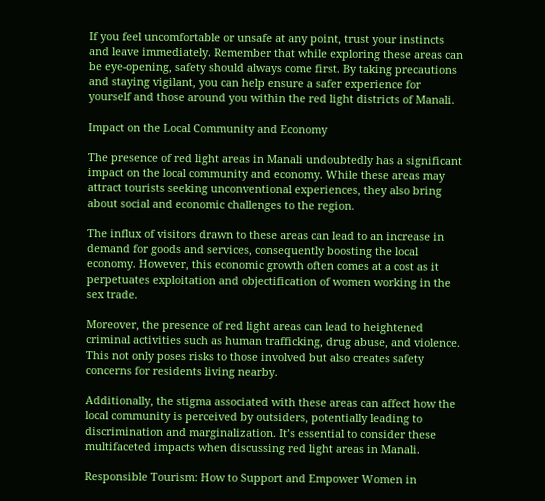If you feel uncomfortable or unsafe at any point, trust your instincts and leave immediately. Remember that while exploring these areas can be eye-opening, safety should always come first. By taking precautions and staying vigilant, you can help ensure a safer experience for yourself and those around you within the red light districts of Manali.

Impact on the Local Community and Economy

The presence of red light areas in Manali undoubtedly has a significant impact on the local community and economy. While these areas may attract tourists seeking unconventional experiences, they also bring about social and economic challenges to the region.

The influx of visitors drawn to these areas can lead to an increase in demand for goods and services, consequently boosting the local economy. However, this economic growth often comes at a cost as it perpetuates exploitation and objectification of women working in the sex trade.

Moreover, the presence of red light areas can lead to heightened criminal activities such as human trafficking, drug abuse, and violence. This not only poses risks to those involved but also creates safety concerns for residents living nearby.

Additionally, the stigma associated with these areas can affect how the local community is perceived by outsiders, potentially leading to discrimination and marginalization. It’s essential to consider these multifaceted impacts when discussing red light areas in Manali.

Responsible Tourism: How to Support and Empower Women in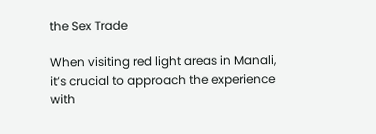the Sex Trade

When visiting red light areas in Manali, it’s crucial to approach the experience with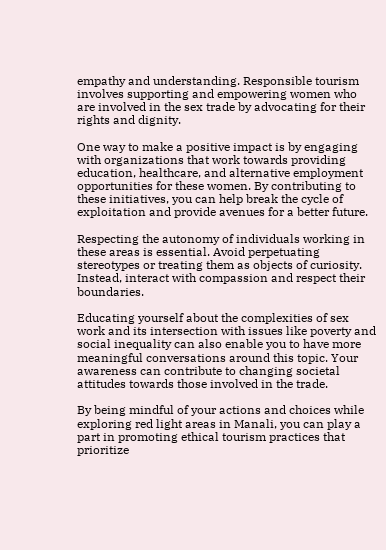empathy and understanding. Responsible tourism involves supporting and empowering women who are involved in the sex trade by advocating for their rights and dignity.

One way to make a positive impact is by engaging with organizations that work towards providing education, healthcare, and alternative employment opportunities for these women. By contributing to these initiatives, you can help break the cycle of exploitation and provide avenues for a better future.

Respecting the autonomy of individuals working in these areas is essential. Avoid perpetuating stereotypes or treating them as objects of curiosity. Instead, interact with compassion and respect their boundaries.

Educating yourself about the complexities of sex work and its intersection with issues like poverty and social inequality can also enable you to have more meaningful conversations around this topic. Your awareness can contribute to changing societal attitudes towards those involved in the trade.

By being mindful of your actions and choices while exploring red light areas in Manali, you can play a part in promoting ethical tourism practices that prioritize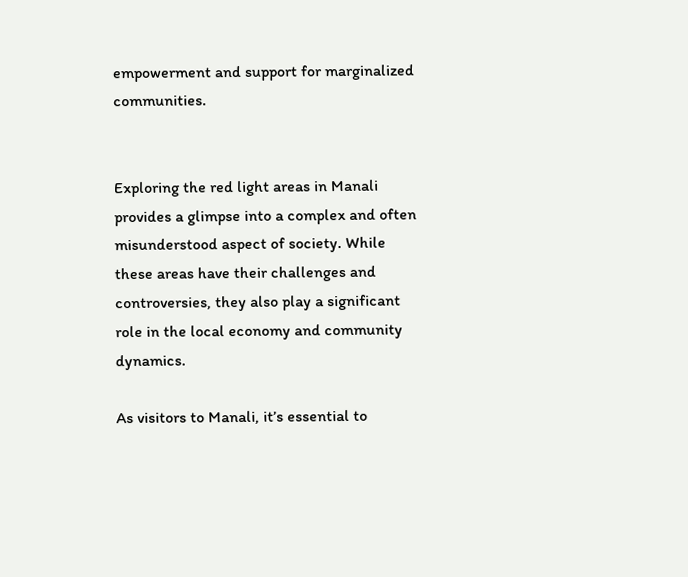empowerment and support for marginalized communities.


Exploring the red light areas in Manali provides a glimpse into a complex and often misunderstood aspect of society. While these areas have their challenges and controversies, they also play a significant role in the local economy and community dynamics.

As visitors to Manali, it’s essential to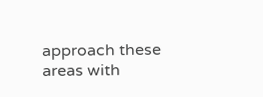approach these areas with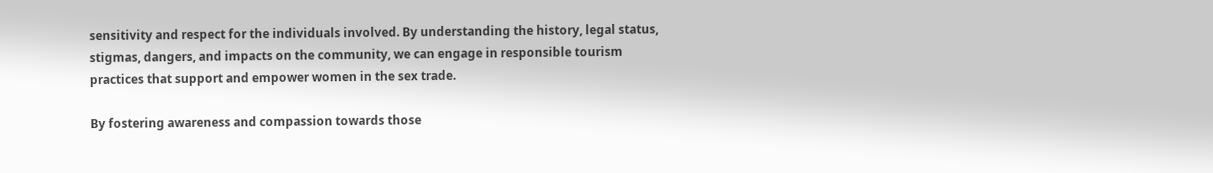sensitivity and respect for the individuals involved. By understanding the history, legal status, stigmas, dangers, and impacts on the community, we can engage in responsible tourism practices that support and empower women in the sex trade.

By fostering awareness and compassion towards those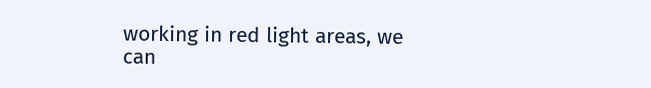working in red light areas, we can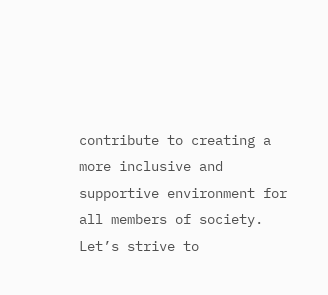contribute to creating a more inclusive and supportive environment for all members of society. Let’s strive to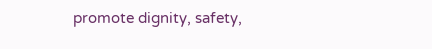promote dignity, safety,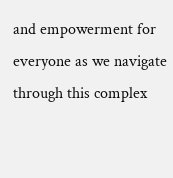and empowerment for everyone as we navigate through this complex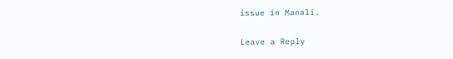issue in Manali.

Leave a Reply